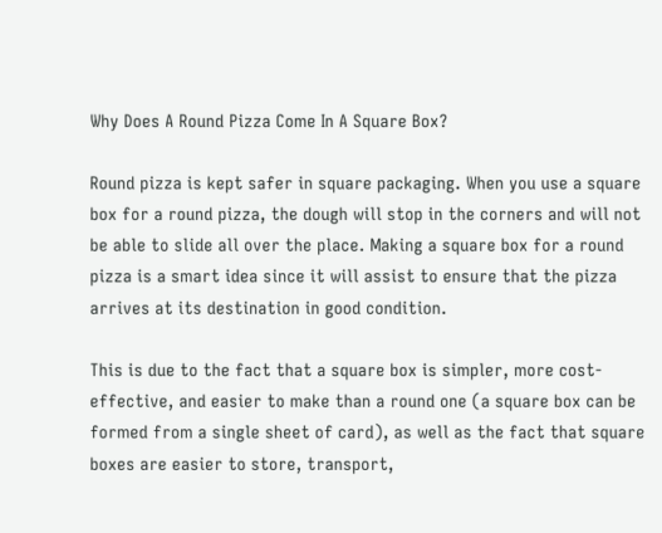Why Does A Round Pizza Come In A Square Box?

Round pizza is kept safer in square packaging. When you use a square box for a round pizza, the dough will stop in the corners and will not be able to slide all over the place. Making a square box for a round pizza is a smart idea since it will assist to ensure that the pizza arrives at its destination in good condition.

This is due to the fact that a square box is simpler, more cost-effective, and easier to make than a round one (a square box can be formed from a single sheet of card), as well as the fact that square boxes are easier to store, transport,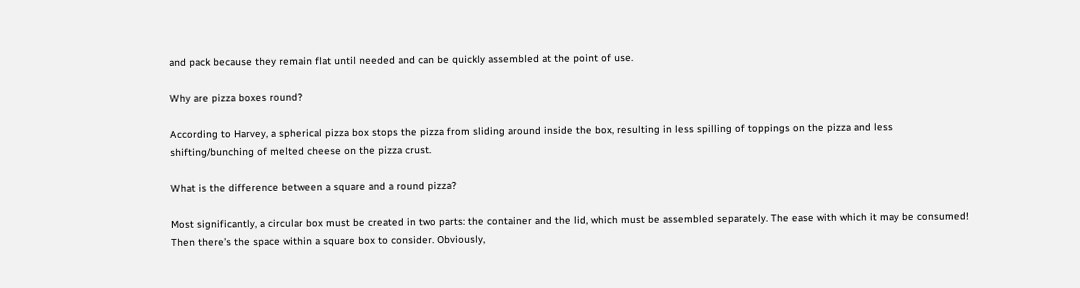and pack because they remain flat until needed and can be quickly assembled at the point of use.

Why are pizza boxes round?

According to Harvey, a spherical pizza box stops the pizza from sliding around inside the box, resulting in less spilling of toppings on the pizza and less shifting/bunching of melted cheese on the pizza crust.

What is the difference between a square and a round pizza?

Most significantly, a circular box must be created in two parts: the container and the lid, which must be assembled separately. The ease with which it may be consumed! Then there’s the space within a square box to consider. Obviously,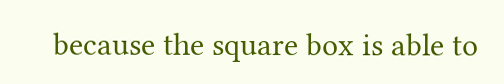because the square box is able to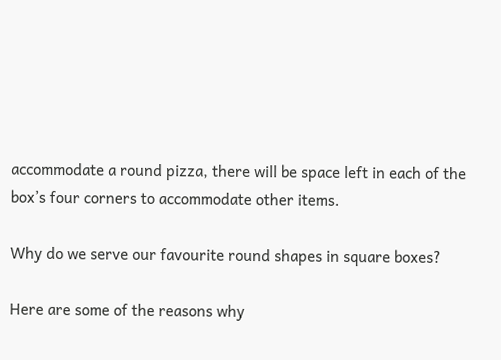accommodate a round pizza, there will be space left in each of the box’s four corners to accommodate other items.

Why do we serve our favourite round shapes in square boxes?

Here are some of the reasons why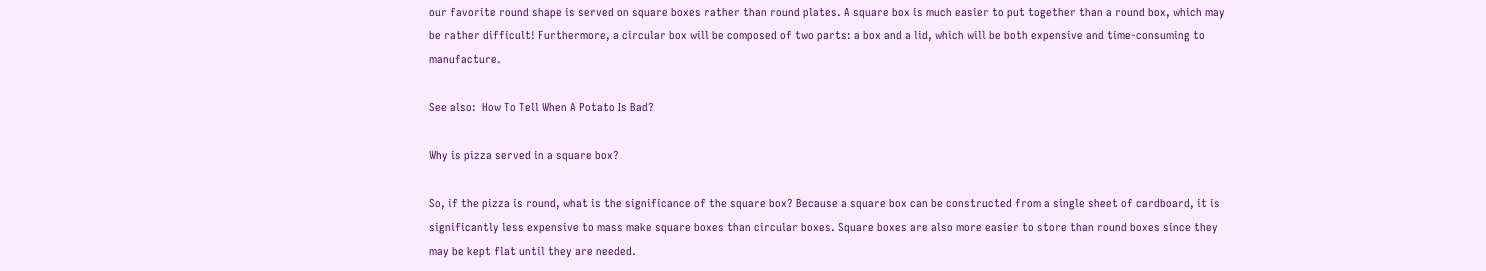our favorite round shape is served on square boxes rather than round plates. A square box is much easier to put together than a round box, which may be rather difficult! Furthermore, a circular box will be composed of two parts: a box and a lid, which will be both expensive and time-consuming to manufacture.

See also:  How To Tell When A Potato Is Bad?

Why is pizza served in a square box?

So, if the pizza is round, what is the significance of the square box? Because a square box can be constructed from a single sheet of cardboard, it is significantly less expensive to mass make square boxes than circular boxes. Square boxes are also more easier to store than round boxes since they may be kept flat until they are needed.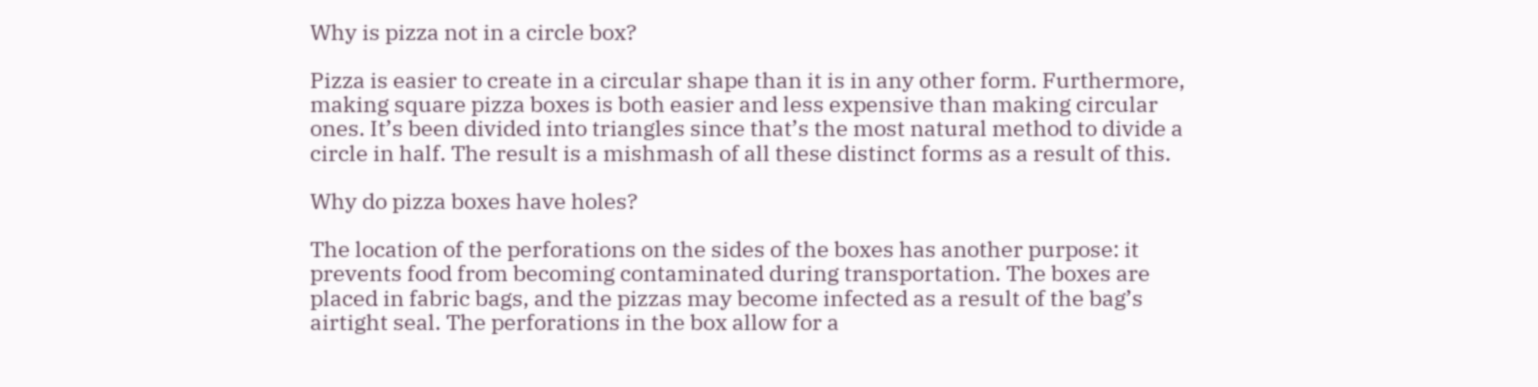Why is pizza not in a circle box?

Pizza is easier to create in a circular shape than it is in any other form. Furthermore, making square pizza boxes is both easier and less expensive than making circular ones. It’s been divided into triangles since that’s the most natural method to divide a circle in half. The result is a mishmash of all these distinct forms as a result of this.

Why do pizza boxes have holes?

The location of the perforations on the sides of the boxes has another purpose: it prevents food from becoming contaminated during transportation. The boxes are placed in fabric bags, and the pizzas may become infected as a result of the bag’s airtight seal. The perforations in the box allow for a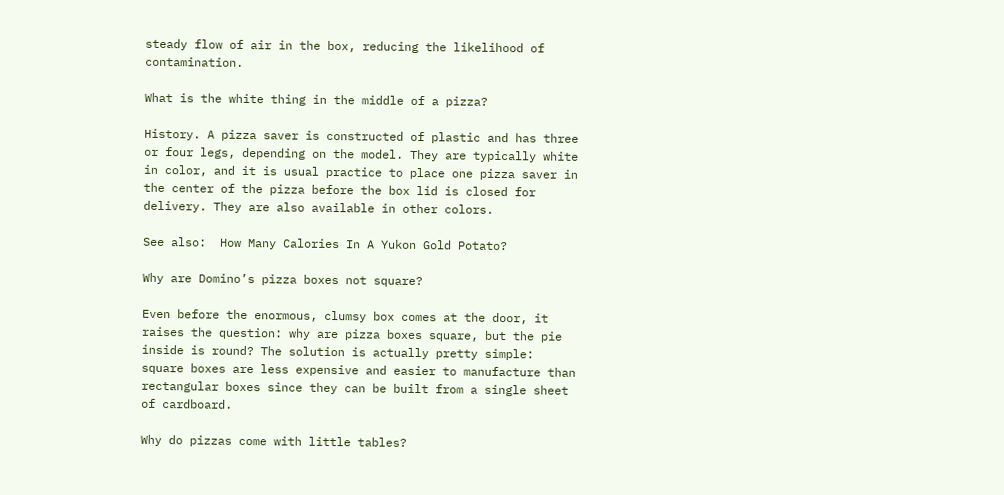steady flow of air in the box, reducing the likelihood of contamination.

What is the white thing in the middle of a pizza?

History. A pizza saver is constructed of plastic and has three or four legs, depending on the model. They are typically white in color, and it is usual practice to place one pizza saver in the center of the pizza before the box lid is closed for delivery. They are also available in other colors.

See also:  How Many Calories In A Yukon Gold Potato?

Why are Domino’s pizza boxes not square?

Even before the enormous, clumsy box comes at the door, it raises the question: why are pizza boxes square, but the pie inside is round? The solution is actually pretty simple: square boxes are less expensive and easier to manufacture than rectangular boxes since they can be built from a single sheet of cardboard.

Why do pizzas come with little tables?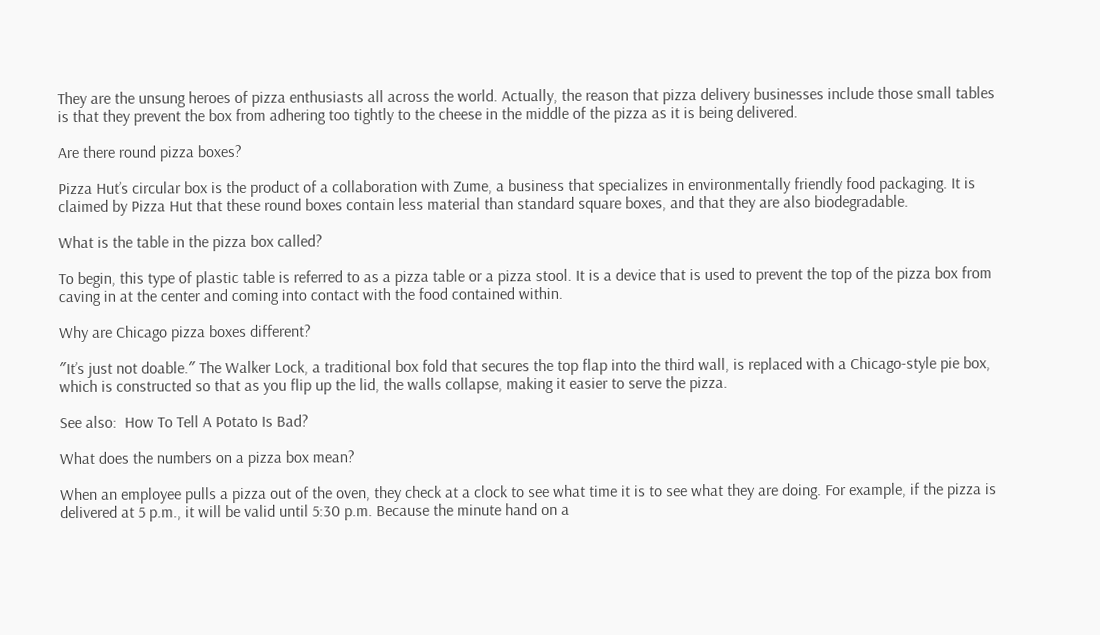They are the unsung heroes of pizza enthusiasts all across the world. Actually, the reason that pizza delivery businesses include those small tables is that they prevent the box from adhering too tightly to the cheese in the middle of the pizza as it is being delivered.

Are there round pizza boxes?

Pizza Hut’s circular box is the product of a collaboration with Zume, a business that specializes in environmentally friendly food packaging. It is claimed by Pizza Hut that these round boxes contain less material than standard square boxes, and that they are also biodegradable.

What is the table in the pizza box called?

To begin, this type of plastic table is referred to as a pizza table or a pizza stool. It is a device that is used to prevent the top of the pizza box from caving in at the center and coming into contact with the food contained within.

Why are Chicago pizza boxes different?

″It’s just not doable.″ The Walker Lock, a traditional box fold that secures the top flap into the third wall, is replaced with a Chicago-style pie box, which is constructed so that as you flip up the lid, the walls collapse, making it easier to serve the pizza.

See also:  How To Tell A Potato Is Bad?

What does the numbers on a pizza box mean?

When an employee pulls a pizza out of the oven, they check at a clock to see what time it is to see what they are doing. For example, if the pizza is delivered at 5 p.m., it will be valid until 5:30 p.m. Because the minute hand on a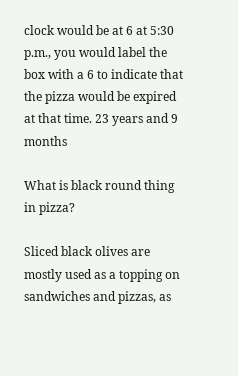clock would be at 6 at 5:30 p.m., you would label the box with a 6 to indicate that the pizza would be expired at that time. 23 years and 9 months

What is black round thing in pizza?

Sliced black olives are mostly used as a topping on sandwiches and pizzas, as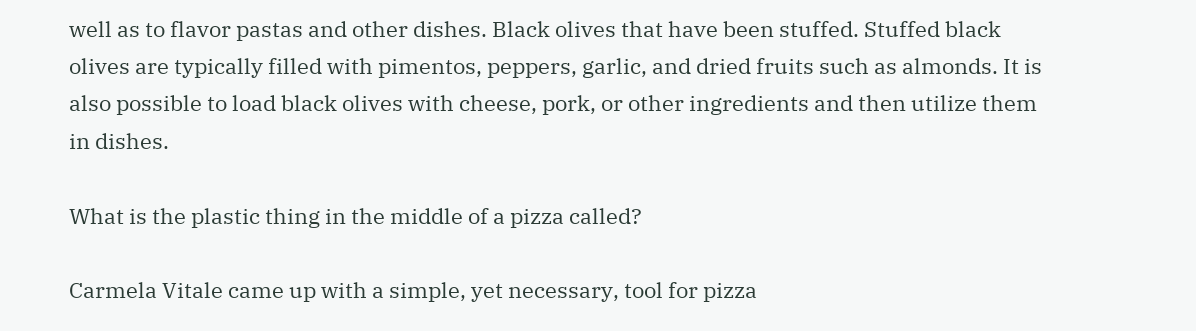well as to flavor pastas and other dishes. Black olives that have been stuffed. Stuffed black olives are typically filled with pimentos, peppers, garlic, and dried fruits such as almonds. It is also possible to load black olives with cheese, pork, or other ingredients and then utilize them in dishes.

What is the plastic thing in the middle of a pizza called?

Carmela Vitale came up with a simple, yet necessary, tool for pizza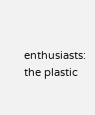enthusiasts: the plastic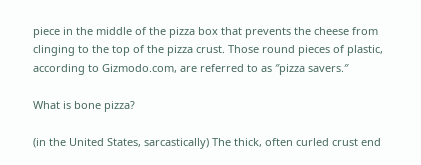piece in the middle of the pizza box that prevents the cheese from clinging to the top of the pizza crust. Those round pieces of plastic, according to Gizmodo.com, are referred to as ″pizza savers.″

What is bone pizza?

(in the United States, sarcastically) The thick, often curled crust end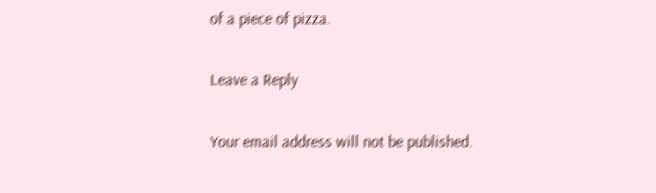of a piece of pizza.

Leave a Reply

Your email address will not be published.